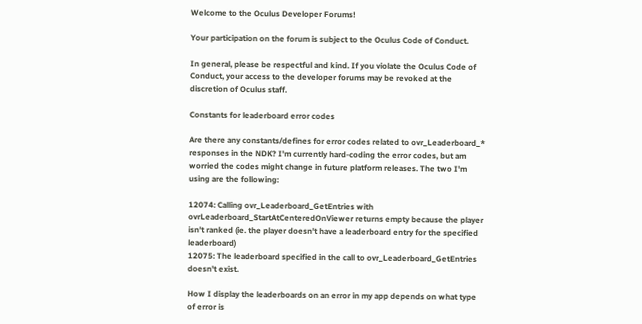Welcome to the Oculus Developer Forums!

Your participation on the forum is subject to the Oculus Code of Conduct.

In general, please be respectful and kind. If you violate the Oculus Code of Conduct, your access to the developer forums may be revoked at the discretion of Oculus staff.

Constants for leaderboard error codes

Are there any constants/defines for error codes related to ovr_Leaderboard_* responses in the NDK? I'm currently hard-coding the error codes, but am worried the codes might change in future platform releases. The two I'm using are the following:

12074: Calling ovr_Leaderboard_GetEntries with ovrLeaderboard_StartAtCenteredOnViewer returns empty because the player isn't ranked (ie. the player doesn't have a leaderboard entry for the specified leaderboard)
12075: The leaderboard specified in the call to ovr_Leaderboard_GetEntries doesn't exist.

How I display the leaderboards on an error in my app depends on what type of error is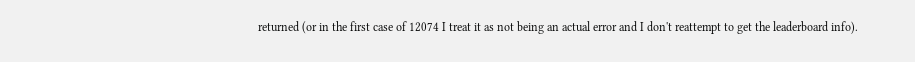returned (or in the first case of 12074 I treat it as not being an actual error and I don't reattempt to get the leaderboard info).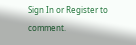Sign In or Register to comment.